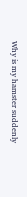Why is my hamster suddenly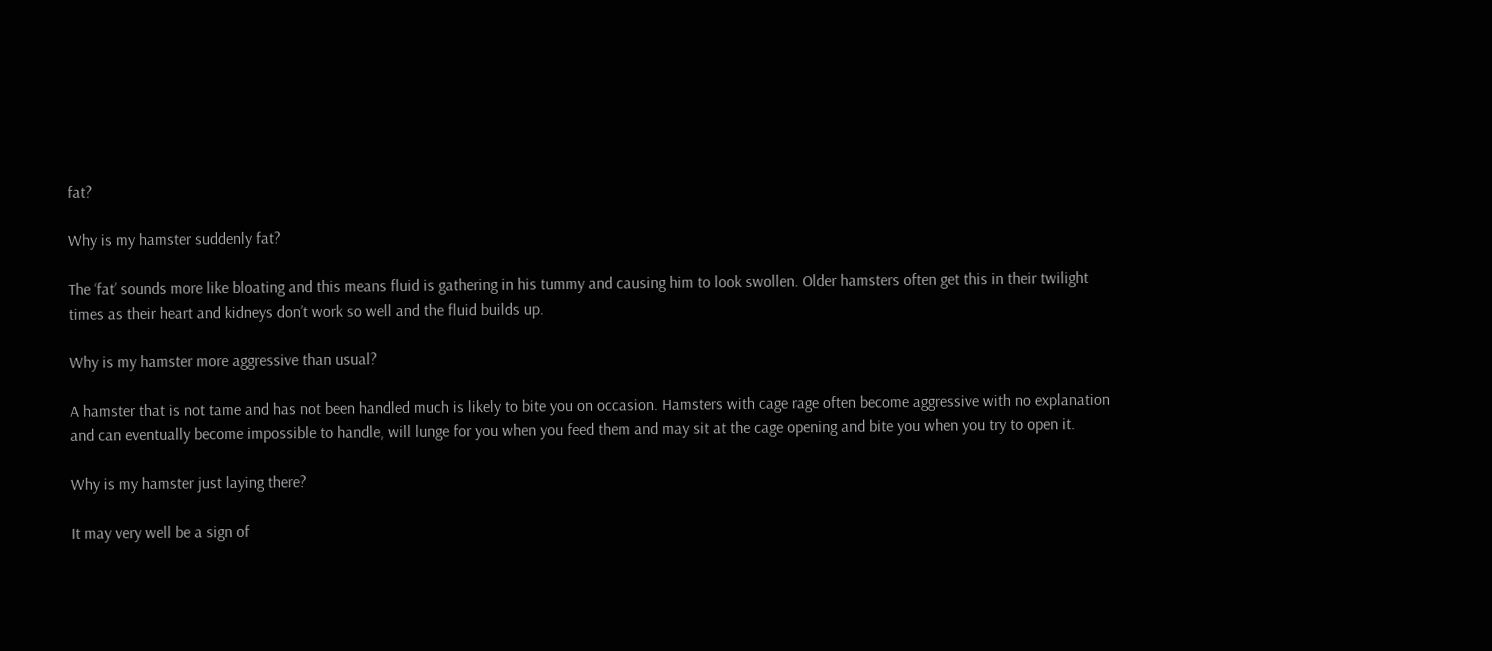fat?

Why is my hamster suddenly fat?

The ‘fat’ sounds more like bloating and this means fluid is gathering in his tummy and causing him to look swollen. Older hamsters often get this in their twilight times as their heart and kidneys don’t work so well and the fluid builds up.

Why is my hamster more aggressive than usual?

A hamster that is not tame and has not been handled much is likely to bite you on occasion. Hamsters with cage rage often become aggressive with no explanation and can eventually become impossible to handle, will lunge for you when you feed them and may sit at the cage opening and bite you when you try to open it.

Why is my hamster just laying there?

It may very well be a sign of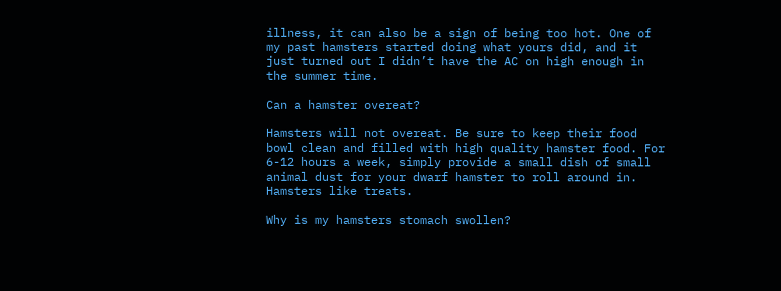illness, it can also be a sign of being too hot. One of my past hamsters started doing what yours did, and it just turned out I didn’t have the AC on high enough in the summer time.

Can a hamster overeat?

Hamsters will not overeat. Be sure to keep their food bowl clean and filled with high quality hamster food. For 6-12 hours a week, simply provide a small dish of small animal dust for your dwarf hamster to roll around in. Hamsters like treats.

Why is my hamsters stomach swollen?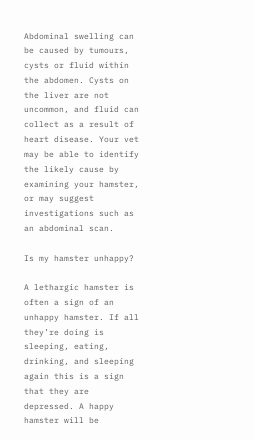Abdominal swelling can be caused by tumours, cysts or fluid within the abdomen. Cysts on the liver are not uncommon, and fluid can collect as a result of heart disease. Your vet may be able to identify the likely cause by examining your hamster, or may suggest investigations such as an abdominal scan.

Is my hamster unhappy?

A lethargic hamster is often a sign of an unhappy hamster. If all they’re doing is sleeping, eating, drinking, and sleeping again this is a sign that they are depressed. A happy hamster will be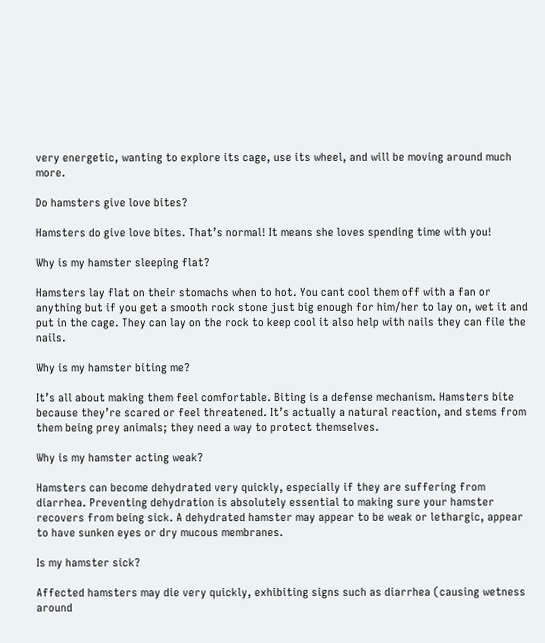very energetic, wanting to explore its cage, use its wheel, and will be moving around much more.

Do hamsters give love bites?

Hamsters do give love bites. That’s normal! It means she loves spending time with you!

Why is my hamster sleeping flat?

Hamsters lay flat on their stomachs when to hot. You cant cool them off with a fan or anything but if you get a smooth rock stone just big enough for him/her to lay on, wet it and put in the cage. They can lay on the rock to keep cool it also help with nails they can file the nails.

Why is my hamster biting me?

It’s all about making them feel comfortable. Biting is a defense mechanism. Hamsters bite because they’re scared or feel threatened. It’s actually a natural reaction, and stems from them being prey animals; they need a way to protect themselves.

Why is my hamster acting weak?

Hamsters can become dehydrated very quickly, especially if they are suffering from diarrhea. Preventing dehydration is absolutely essential to making sure your hamster recovers from being sick. A dehydrated hamster may appear to be weak or lethargic, appear to have sunken eyes or dry mucous membranes.

Is my hamster sick?

Affected hamsters may die very quickly, exhibiting signs such as diarrhea (causing wetness around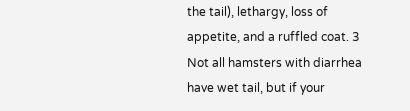the tail), lethargy, loss of appetite, and a ruffled coat. 3 Not all hamsters with diarrhea have wet tail, but if your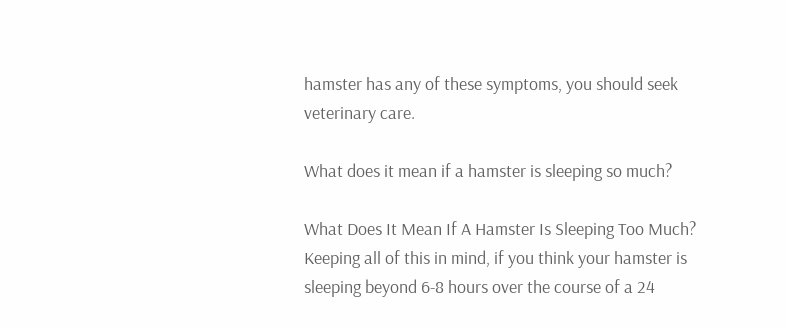hamster has any of these symptoms, you should seek veterinary care.

What does it mean if a hamster is sleeping so much?

What Does It Mean If A Hamster Is Sleeping Too Much? Keeping all of this in mind, if you think your hamster is sleeping beyond 6-8 hours over the course of a 24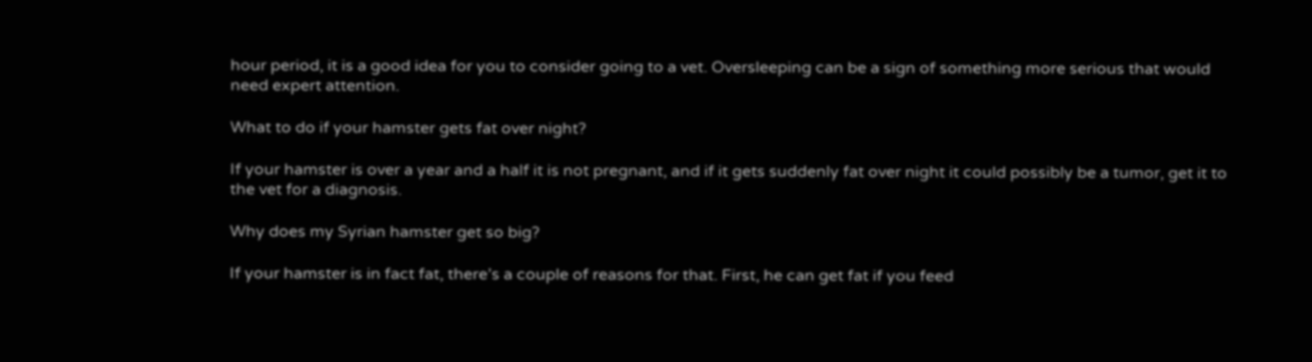hour period, it is a good idea for you to consider going to a vet. Oversleeping can be a sign of something more serious that would need expert attention.

What to do if your hamster gets fat over night?

If your hamster is over a year and a half it is not pregnant, and if it gets suddenly fat over night it could possibly be a tumor, get it to the vet for a diagnosis.

Why does my Syrian hamster get so big?

If your hamster is in fact fat, there’s a couple of reasons for that. First, he can get fat if you feed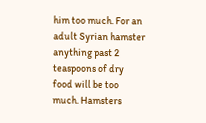him too much. For an adult Syrian hamster anything past 2 teaspoons of dry food will be too much. Hamsters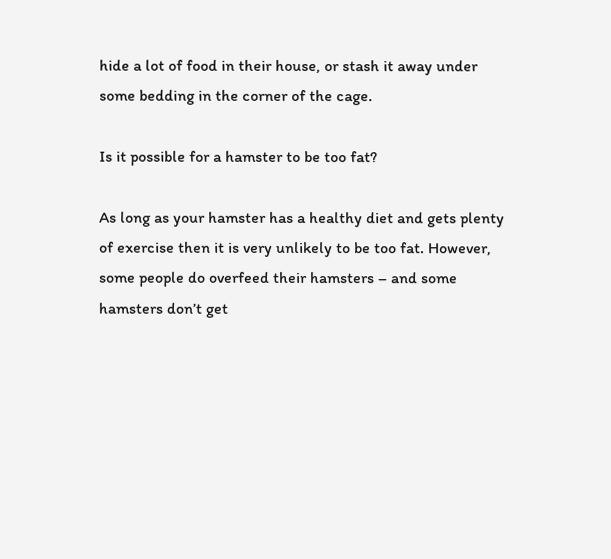hide a lot of food in their house, or stash it away under some bedding in the corner of the cage.

Is it possible for a hamster to be too fat?

As long as your hamster has a healthy diet and gets plenty of exercise then it is very unlikely to be too fat. However, some people do overfeed their hamsters – and some hamsters don’t get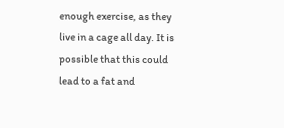enough exercise, as they live in a cage all day. It is possible that this could lead to a fat and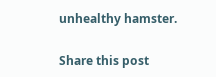unhealthy hamster.

Share this post